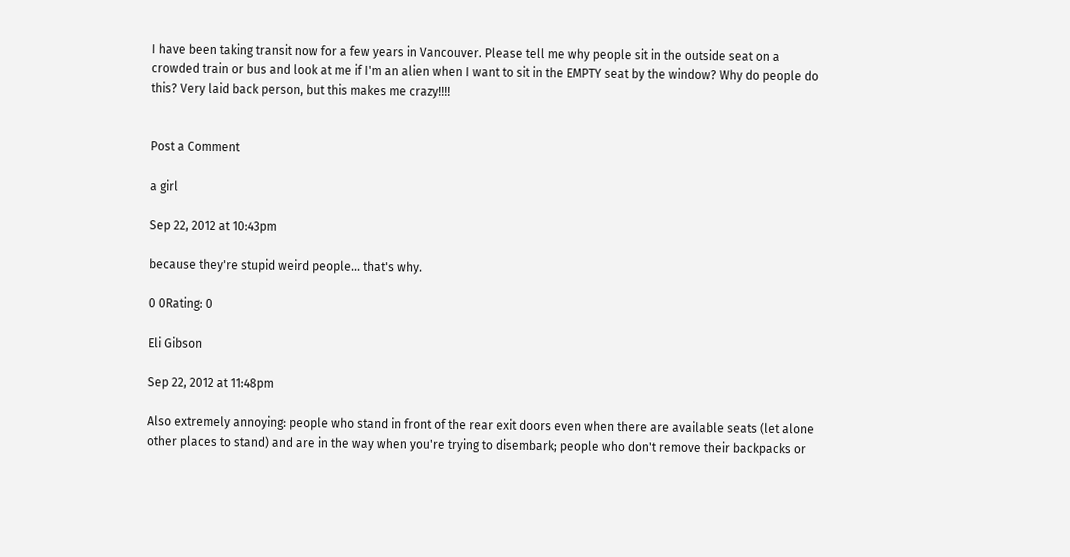I have been taking transit now for a few years in Vancouver. Please tell me why people sit in the outside seat on a crowded train or bus and look at me if I'm an alien when I want to sit in the EMPTY seat by the window? Why do people do this? Very laid back person, but this makes me crazy!!!!


Post a Comment

a girl

Sep 22, 2012 at 10:43pm

because they're stupid weird people... that's why.

0 0Rating: 0

Eli Gibson

Sep 22, 2012 at 11:48pm

Also extremely annoying: people who stand in front of the rear exit doors even when there are available seats (let alone other places to stand) and are in the way when you're trying to disembark; people who don't remove their backpacks or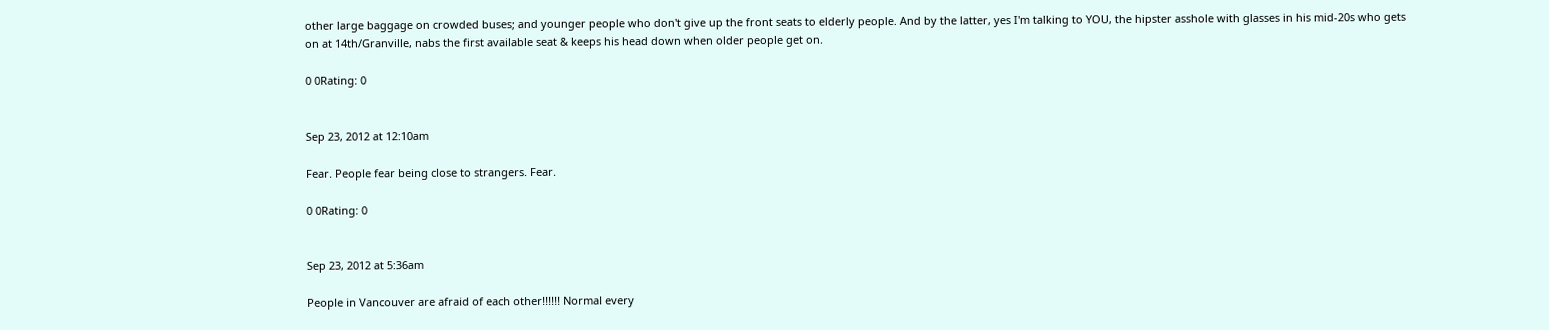other large baggage on crowded buses; and younger people who don't give up the front seats to elderly people. And by the latter, yes I'm talking to YOU, the hipster asshole with glasses in his mid-20s who gets on at 14th/Granville, nabs the first available seat & keeps his head down when older people get on.

0 0Rating: 0


Sep 23, 2012 at 12:10am

Fear. People fear being close to strangers. Fear.

0 0Rating: 0


Sep 23, 2012 at 5:36am

People in Vancouver are afraid of each other!!!!!! Normal every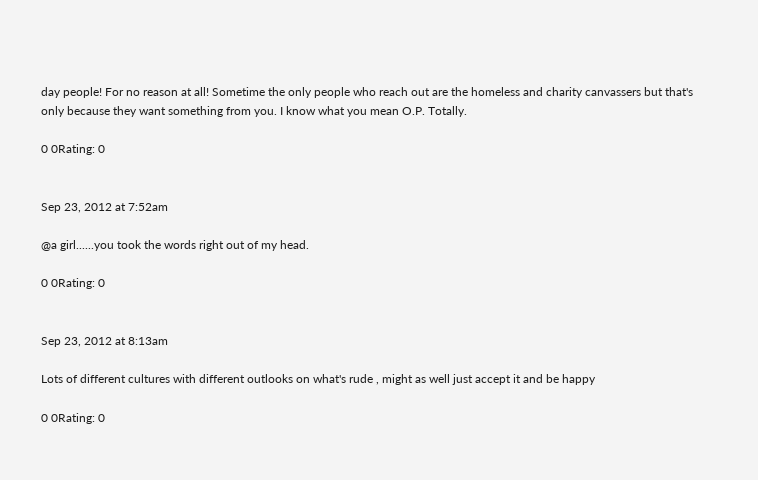day people! For no reason at all! Sometime the only people who reach out are the homeless and charity canvassers but that's only because they want something from you. I know what you mean O.P. Totally.

0 0Rating: 0


Sep 23, 2012 at 7:52am

@a girl......you took the words right out of my head.

0 0Rating: 0


Sep 23, 2012 at 8:13am

Lots of different cultures with different outlooks on what's rude , might as well just accept it and be happy

0 0Rating: 0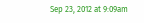Sep 23, 2012 at 9:09am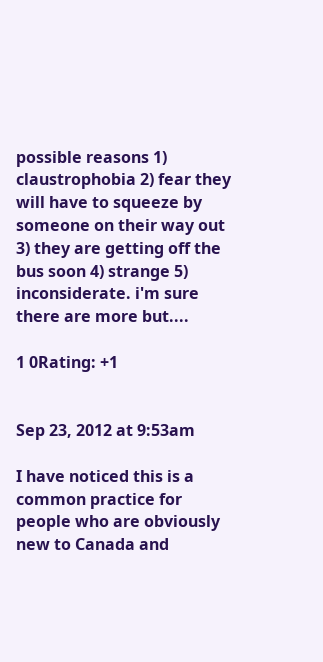possible reasons 1) claustrophobia 2) fear they will have to squeeze by someone on their way out 3) they are getting off the bus soon 4) strange 5) inconsiderate. i'm sure there are more but....

1 0Rating: +1


Sep 23, 2012 at 9:53am

I have noticed this is a common practice for people who are obviously new to Canada and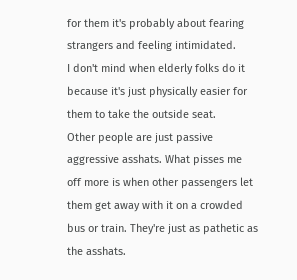for them it's probably about fearing strangers and feeling intimidated.
I don't mind when elderly folks do it because it's just physically easier for them to take the outside seat.
Other people are just passive aggressive asshats. What pisses me off more is when other passengers let them get away with it on a crowded bus or train. They're just as pathetic as the asshats.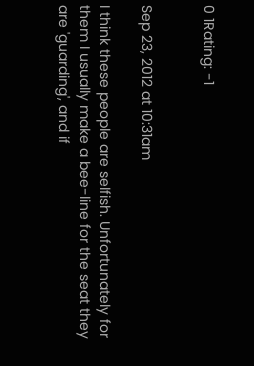0 1Rating: -1


Sep 23, 2012 at 10:31am

I think these people are selfish. Unfortunately for them I usually make a bee-line for the seat they are 'guarding', and if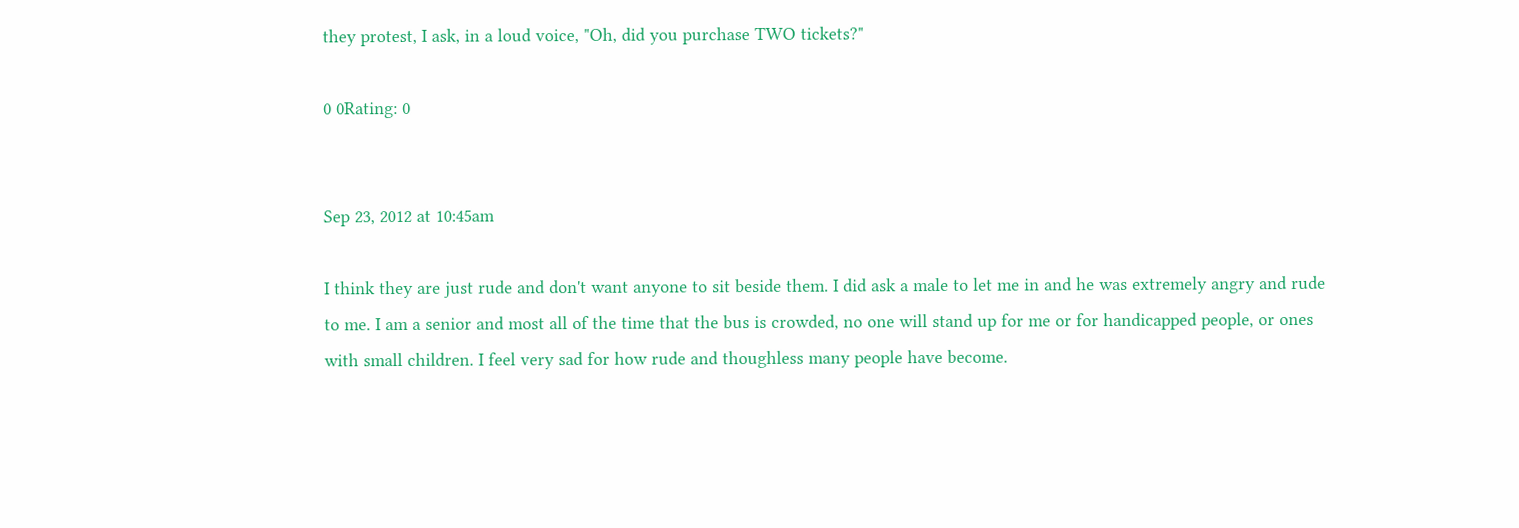they protest, I ask, in a loud voice, "Oh, did you purchase TWO tickets?"

0 0Rating: 0


Sep 23, 2012 at 10:45am

I think they are just rude and don't want anyone to sit beside them. I did ask a male to let me in and he was extremely angry and rude to me. I am a senior and most all of the time that the bus is crowded, no one will stand up for me or for handicapped people, or ones with small children. I feel very sad for how rude and thoughless many people have become.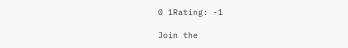0 1Rating: -1

Join the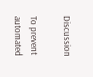Discussion

To prevent automated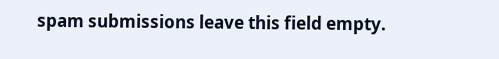spam submissions leave this field empty.